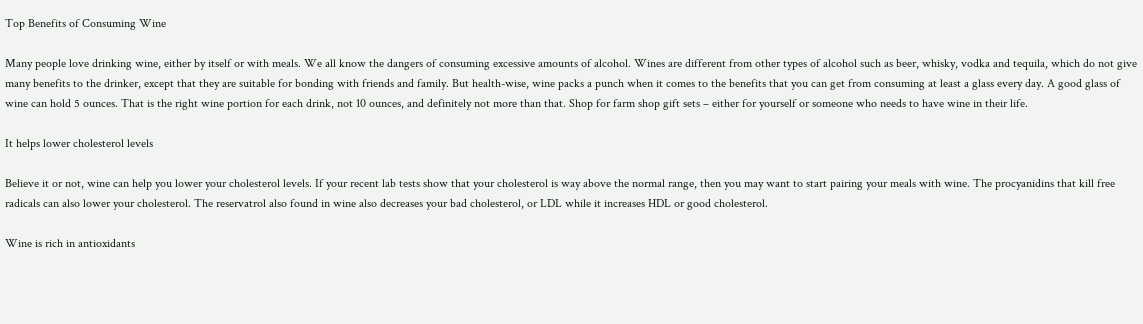Top Benefits of Consuming Wine

Many people love drinking wine, either by itself or with meals. We all know the dangers of consuming excessive amounts of alcohol. Wines are different from other types of alcohol such as beer, whisky, vodka and tequila, which do not give many benefits to the drinker, except that they are suitable for bonding with friends and family. But health-wise, wine packs a punch when it comes to the benefits that you can get from consuming at least a glass every day. A good glass of wine can hold 5 ounces. That is the right wine portion for each drink, not 10 ounces, and definitely not more than that. Shop for farm shop gift sets – either for yourself or someone who needs to have wine in their life.

It helps lower cholesterol levels

Believe it or not, wine can help you lower your cholesterol levels. If your recent lab tests show that your cholesterol is way above the normal range, then you may want to start pairing your meals with wine. The procyanidins that kill free radicals can also lower your cholesterol. The reservatrol also found in wine also decreases your bad cholesterol, or LDL while it increases HDL or good cholesterol.

Wine is rich in antioxidants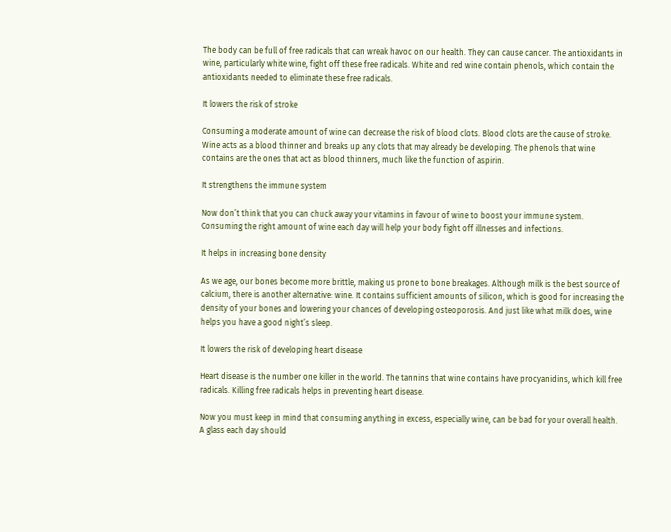The body can be full of free radicals that can wreak havoc on our health. They can cause cancer. The antioxidants in wine, particularly white wine, fight off these free radicals. White and red wine contain phenols, which contain the antioxidants needed to eliminate these free radicals.

It lowers the risk of stroke

Consuming a moderate amount of wine can decrease the risk of blood clots. Blood clots are the cause of stroke. Wine acts as a blood thinner and breaks up any clots that may already be developing. The phenols that wine contains are the ones that act as blood thinners, much like the function of aspirin.

It strengthens the immune system

Now don’t think that you can chuck away your vitamins in favour of wine to boost your immune system. Consuming the right amount of wine each day will help your body fight off illnesses and infections.

It helps in increasing bone density

As we age, our bones become more brittle, making us prone to bone breakages. Although milk is the best source of calcium, there is another alternative: wine. It contains sufficient amounts of silicon, which is good for increasing the density of your bones and lowering your chances of developing osteoporosis. And just like what milk does, wine helps you have a good night’s sleep.

It lowers the risk of developing heart disease

Heart disease is the number one killer in the world. The tannins that wine contains have procyanidins, which kill free radicals. Killing free radicals helps in preventing heart disease.

Now you must keep in mind that consuming anything in excess, especially wine, can be bad for your overall health. A glass each day should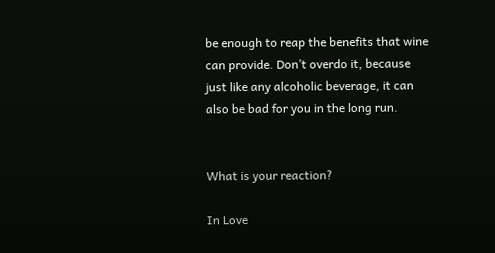be enough to reap the benefits that wine can provide. Don’t overdo it, because just like any alcoholic beverage, it can also be bad for you in the long run.


What is your reaction?

In Love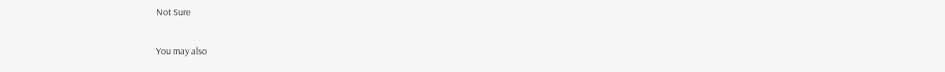Not Sure

You may also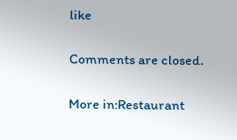like

Comments are closed.

More in:Restaurant